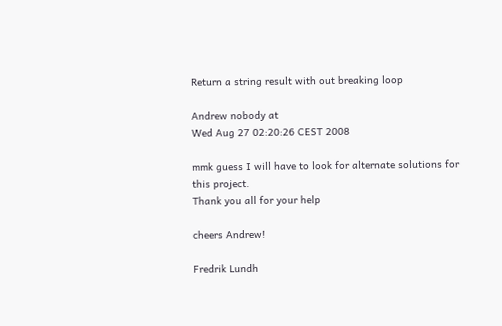Return a string result with out breaking loop

Andrew nobody at
Wed Aug 27 02:20:26 CEST 2008

mmk guess I will have to look for alternate solutions for this project.
Thank you all for your help

cheers Andrew!

Fredrik Lundh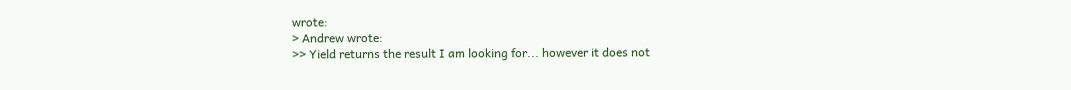wrote:
> Andrew wrote:
>> Yield returns the result I am looking for... however it does not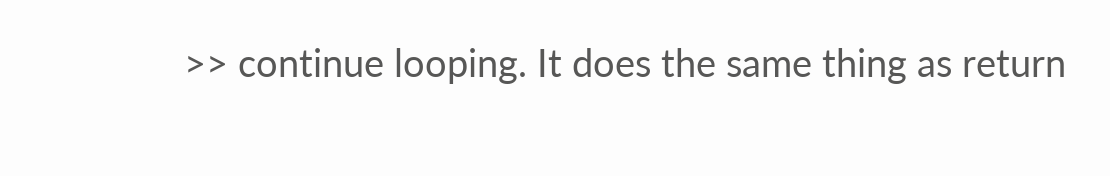>> continue looping. It does the same thing as return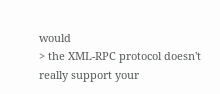would
> the XML-RPC protocol doesn't really support your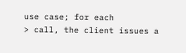use case; for each
> call, the client issues a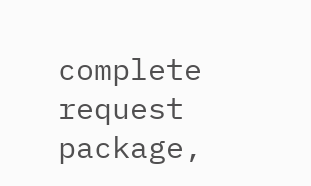complete request package,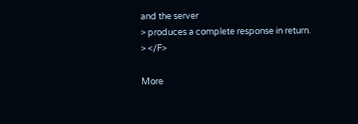and the server
> produces a complete response in return.
> </F>

More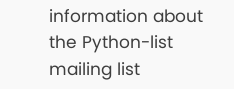information about the Python-list mailing list